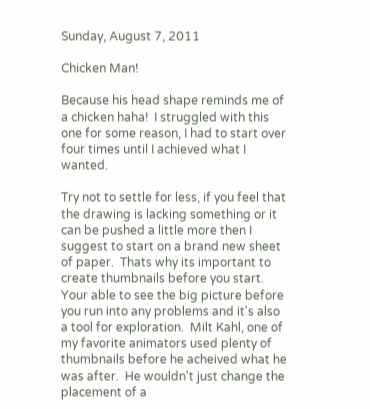Sunday, August 7, 2011

Chicken Man!

Because his head shape reminds me of a chicken haha!  I struggled with this one for some reason, I had to start over four times until I achieved what I wanted.

Try not to settle for less, if you feel that the drawing is lacking something or it can be pushed a little more then I suggest to start on a brand new sheet of paper.  Thats why its important to create thumbnails before you start. Your able to see the big picture before you run into any problems and it's also a tool for exploration.  Milt Kahl, one of my favorite animators used plenty of thumbnails before he acheived what he was after.  He wouldn't just change the placement of a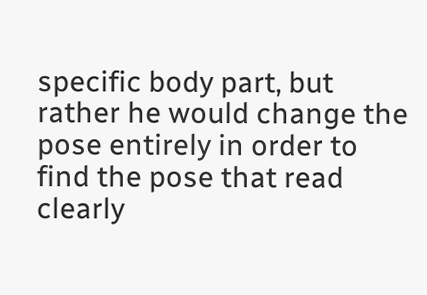specific body part, but rather he would change the pose entirely in order to find the pose that read  clearly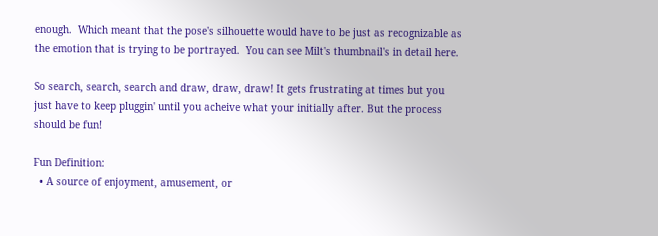enough.  Which meant that the pose's silhouette would have to be just as recognizable as the emotion that is trying to be portrayed.  You can see Milt's thumbnail's in detail here.

So search, search, search and draw, draw, draw! It gets frustrating at times but you just have to keep pluggin' until you acheive what your initially after. But the process should be fun!

Fun Definition:
  • A source of enjoyment, amusement, or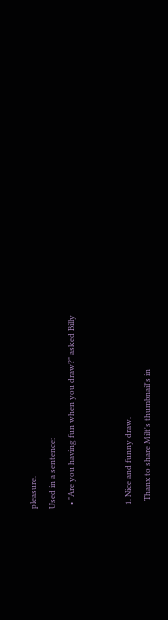pleasure.
Used in a sentence:
  • "Are you having fun when you draw?" asked Billy


  1. Nice and funny draw.
    Thanx to share Milt's thumbnail's in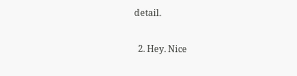detail.

  2. Hey. Nice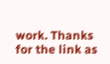work. Thanks for the link as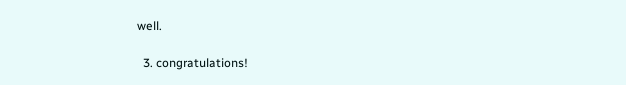well.

  3. congratulations!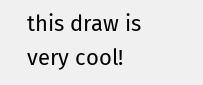this draw is very cool!